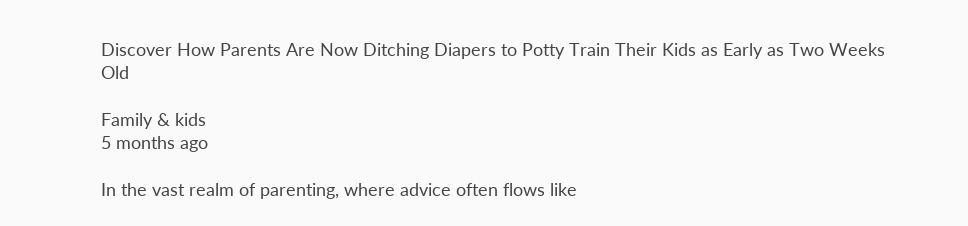Discover How Parents Are Now Ditching Diapers to Potty Train Their Kids as Early as Two Weeks Old

Family & kids
5 months ago

In the vast realm of parenting, where advice often flows like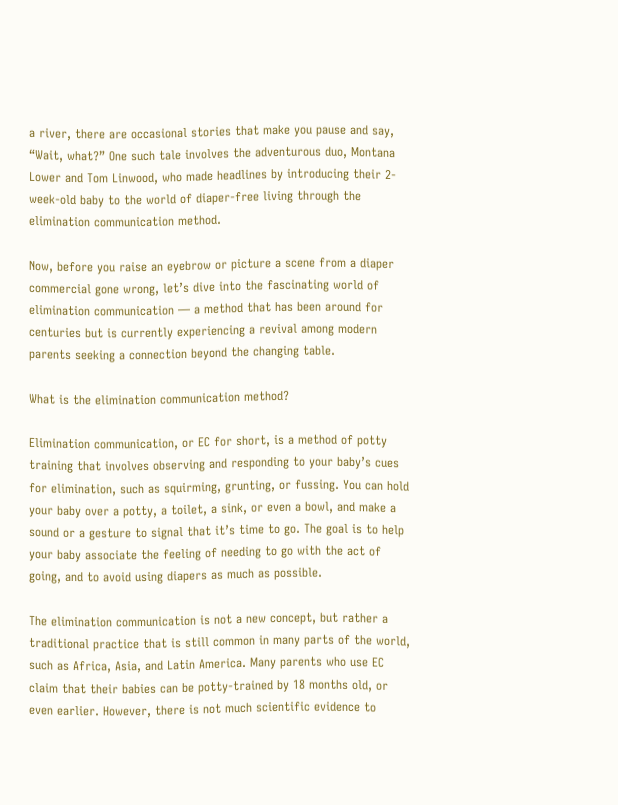a river, there are occasional stories that make you pause and say, “Wait, what?” One such tale involves the adventurous duo, Montana Lower and Tom Linwood, who made headlines by introducing their 2-week-old baby to the world of diaper-free living through the elimination communication method.

Now, before you raise an eyebrow or picture a scene from a diaper commercial gone wrong, let’s dive into the fascinating world of elimination communication — a method that has been around for centuries but is currently experiencing a revival among modern parents seeking a connection beyond the changing table.

What is the elimination communication method?

Elimination communication, or EC for short, is a method of potty training that involves observing and responding to your baby’s cues for elimination, such as squirming, grunting, or fussing. You can hold your baby over a potty, a toilet, a sink, or even a bowl, and make a sound or a gesture to signal that it’s time to go. The goal is to help your baby associate the feeling of needing to go with the act of going, and to avoid using diapers as much as possible.

The elimination communication is not a new concept, but rather a traditional practice that is still common in many parts of the world, such as Africa, Asia, and Latin America. Many parents who use EC claim that their babies can be potty-trained by 18 months old, or even earlier. However, there is not much scientific evidence to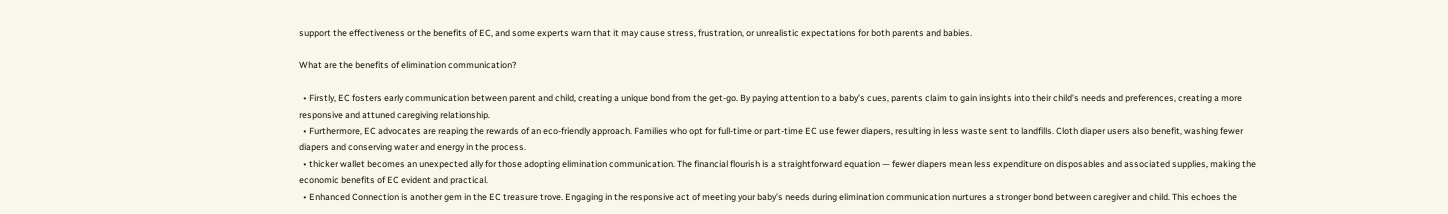support the effectiveness or the benefits of EC, and some experts warn that it may cause stress, frustration, or unrealistic expectations for both parents and babies.

What are the benefits of elimination communication?

  • Firstly, EC fosters early communication between parent and child, creating a unique bond from the get-go. By paying attention to a baby’s cues, parents claim to gain insights into their child’s needs and preferences, creating a more responsive and attuned caregiving relationship.
  • Furthermore, EC advocates are reaping the rewards of an eco-friendly approach. Families who opt for full-time or part-time EC use fewer diapers, resulting in less waste sent to landfills. Cloth diaper users also benefit, washing fewer diapers and conserving water and energy in the process.
  • thicker wallet becomes an unexpected ally for those adopting elimination communication. The financial flourish is a straightforward equation — fewer diapers mean less expenditure on disposables and associated supplies, making the economic benefits of EC evident and practical.
  • Enhanced Connection is another gem in the EC treasure trove. Engaging in the responsive act of meeting your baby’s needs during elimination communication nurtures a stronger bond between caregiver and child. This echoes the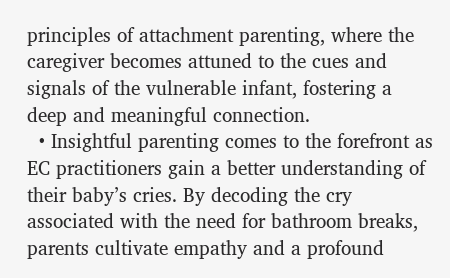principles of attachment parenting, where the caregiver becomes attuned to the cues and signals of the vulnerable infant, fostering a deep and meaningful connection.
  • Insightful parenting comes to the forefront as EC practitioners gain a better understanding of their baby’s cries. By decoding the cry associated with the need for bathroom breaks, parents cultivate empathy and a profound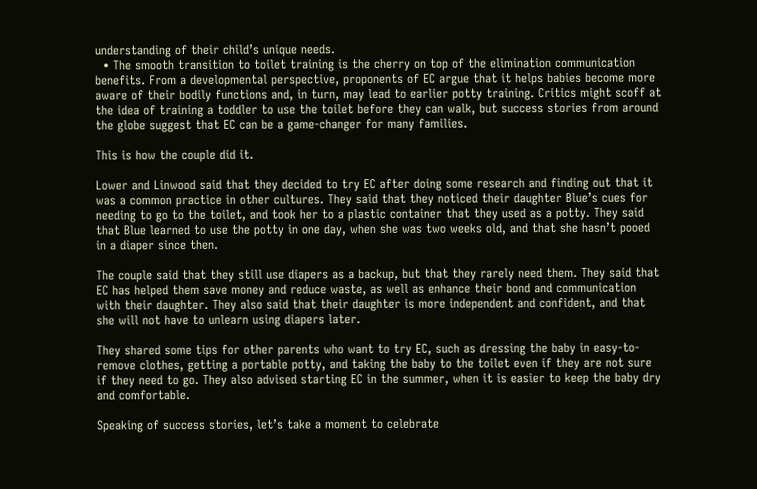understanding of their child’s unique needs.
  • The smooth transition to toilet training is the cherry on top of the elimination communication benefits. From a developmental perspective, proponents of EC argue that it helps babies become more aware of their bodily functions and, in turn, may lead to earlier potty training. Critics might scoff at the idea of training a toddler to use the toilet before they can walk, but success stories from around the globe suggest that EC can be a game-changer for many families.

This is how the couple did it.

Lower and Linwood said that they decided to try EC after doing some research and finding out that it was a common practice in other cultures. They said that they noticed their daughter Blue’s cues for needing to go to the toilet, and took her to a plastic container that they used as a potty. They said that Blue learned to use the potty in one day, when she was two weeks old, and that she hasn’t pooed in a diaper since then.

The couple said that they still use diapers as a backup, but that they rarely need them. They said that EC has helped them save money and reduce waste, as well as enhance their bond and communication with their daughter. They also said that their daughter is more independent and confident, and that she will not have to unlearn using diapers later.

They shared some tips for other parents who want to try EC, such as dressing the baby in easy-to-remove clothes, getting a portable potty, and taking the baby to the toilet even if they are not sure if they need to go. They also advised starting EC in the summer, when it is easier to keep the baby dry and comfortable.

Speaking of success stories, let’s take a moment to celebrate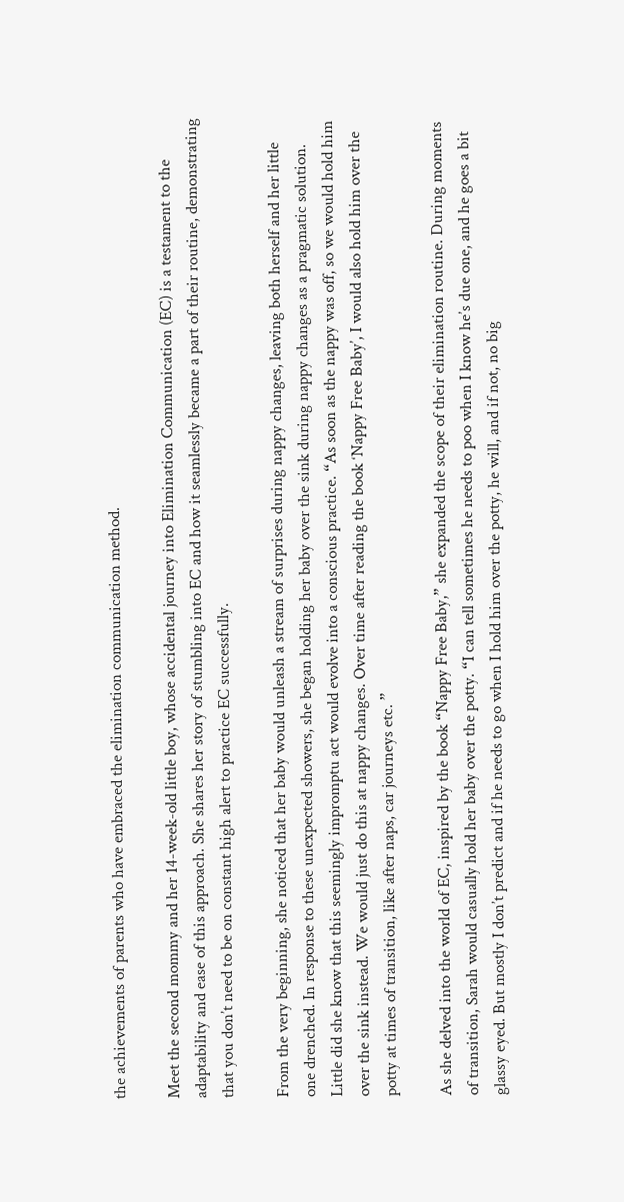the achievements of parents who have embraced the elimination communication method.

Meet the second mommy and her 14-week-old little boy, whose accidental journey into Elimination Communication (EC) is a testament to the adaptability and ease of this approach. She shares her story of stumbling into EC and how it seamlessly became a part of their routine, demonstrating that you don’t need to be on constant high alert to practice EC successfully.

From the very beginning, she noticed that her baby would unleash a stream of surprises during nappy changes, leaving both herself and her little one drenched. In response to these unexpected showers, she began holding her baby over the sink during nappy changes as a pragmatic solution. Little did she know that this seemingly impromptu act would evolve into a conscious practice. “As soon as the nappy was off, so we would hold him over the sink instead. We would just do this at nappy changes. Over time after reading the book ‘Nappy Free Baby’, I would also hold him over the potty at times of transition, like after naps, car journeys etc. ”

As she delved into the world of EC, inspired by the book “Nappy Free Baby,” she expanded the scope of their elimination routine. During moments of transition, Sarah would casually hold her baby over the potty. “I can tell sometimes he needs to poo when I know he’s due one, and he goes a bit glassy eyed. But mostly I don’t predict and if he needs to go when I hold him over the potty, he will, and if not, no big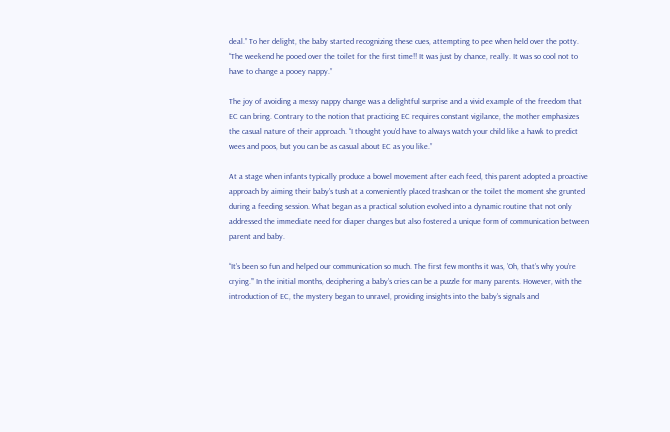deal.” To her delight, the baby started recognizing these cues, attempting to pee when held over the potty. “The weekend he pooed over the toilet for the first time!! It was just by chance, really. It was so cool not to have to change a pooey nappy.”

The joy of avoiding a messy nappy change was a delightful surprise and a vivid example of the freedom that EC can bring. Contrary to the notion that practicing EC requires constant vigilance, the mother emphasizes the casual nature of their approach. “I thought you’d have to always watch your child like a hawk to predict wees and poos, but you can be as casual about EC as you like.”

At a stage when infants typically produce a bowel movement after each feed, this parent adopted a proactive approach by aiming their baby’s tush at a conveniently placed trashcan or the toilet the moment she grunted during a feeding session. What began as a practical solution evolved into a dynamic routine that not only addressed the immediate need for diaper changes but also fostered a unique form of communication between parent and baby.

“It’s been so fun and helped our communication so much. The first few months it was, ’Oh, that’s why you’re crying.’” In the initial months, deciphering a baby’s cries can be a puzzle for many parents. However, with the introduction of EC, the mystery began to unravel, providing insights into the baby’s signals and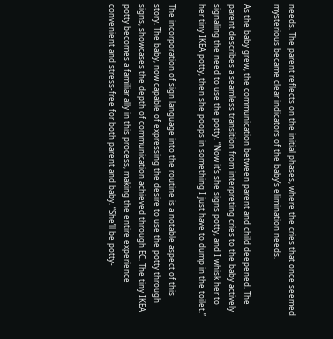needs. The parent reflects on the initial phases, where the cries that once seemed mysterious became clear indicators of the baby’s elimination needs.

As the baby grew, the communication between parent and child deepened. The parent describes a seamless transition from interpreting cries to the baby actively signaling the need to use the potty. “Now it’s she signs potty, and I whisk her to her tiny IKEA potty, then she poops in something I just have to dump in the toilet.”

The incorporation of sign language into the routine is a notable aspect of this story. The baby, now capable of expressing the desire to use the potty through signs, showcases the depth of communication achieved through EC. The tiny IKEA potty becomes a familiar ally in this process, making the entire experience convenient and stress-free for both parent and baby. “She’ll be potty-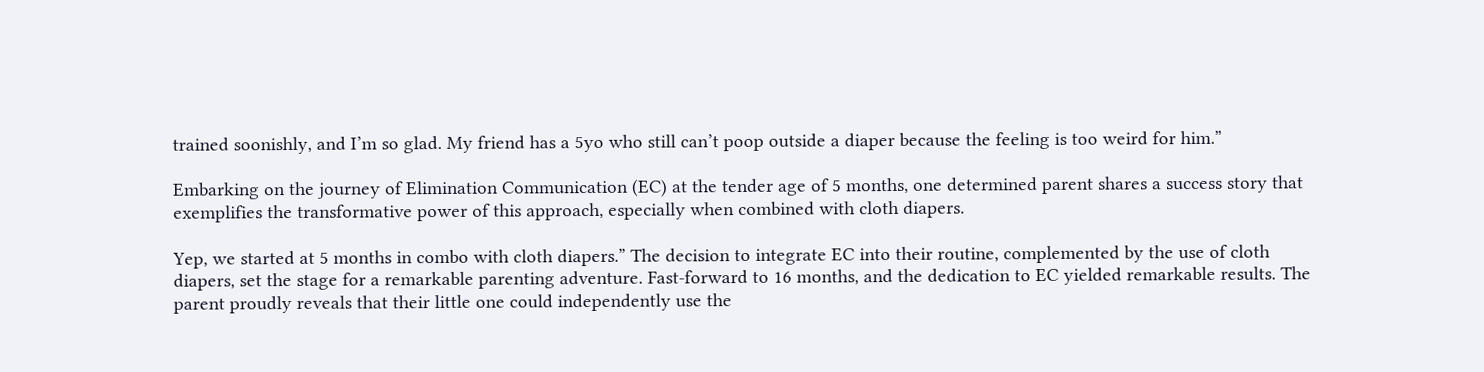trained soonishly, and I’m so glad. My friend has a 5yo who still can’t poop outside a diaper because the feeling is too weird for him.”

Embarking on the journey of Elimination Communication (EC) at the tender age of 5 months, one determined parent shares a success story that exemplifies the transformative power of this approach, especially when combined with cloth diapers.

Yep, we started at 5 months in combo with cloth diapers.” The decision to integrate EC into their routine, complemented by the use of cloth diapers, set the stage for a remarkable parenting adventure. Fast-forward to 16 months, and the dedication to EC yielded remarkable results. The parent proudly reveals that their little one could independently use the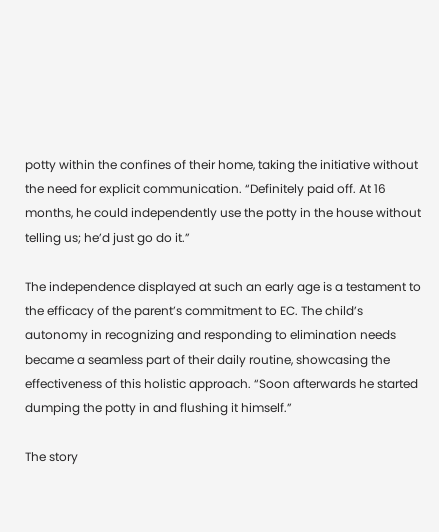potty within the confines of their home, taking the initiative without the need for explicit communication. “Definitely paid off. At 16 months, he could independently use the potty in the house without telling us; he’d just go do it.”

The independence displayed at such an early age is a testament to the efficacy of the parent’s commitment to EC. The child’s autonomy in recognizing and responding to elimination needs became a seamless part of their daily routine, showcasing the effectiveness of this holistic approach. “Soon afterwards he started dumping the potty in and flushing it himself.”

The story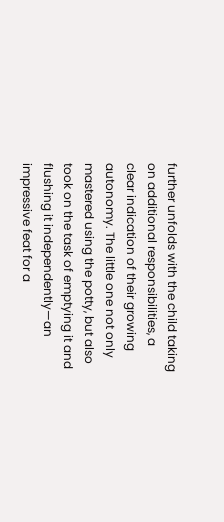further unfolds with the child taking on additional responsibilities, a clear indication of their growing autonomy. The little one not only mastered using the potty, but also took on the task of emptying it and flushing it independently—an impressive feat for a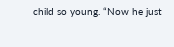child so young. “Now he just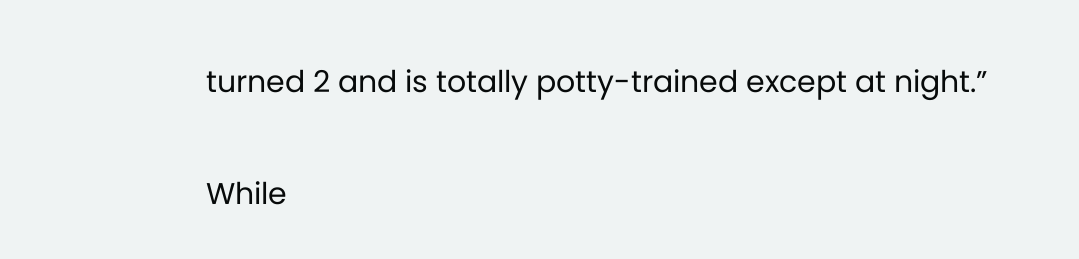turned 2 and is totally potty-trained except at night.”

While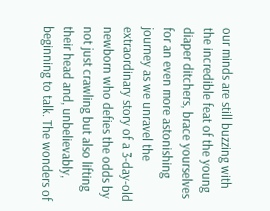our minds are still buzzing with the incredible feat of the young diaper ditchers, brace yourselves for an even more astonishing journey as we unravel the extraordinary story of a 3-day-old newborn who defies the odds by not just crawling but also lifting their head and, unbelievably, beginning to talk. The wonders of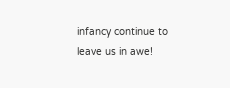infancy continue to leave us in awe!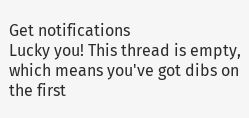Get notifications
Lucky you! This thread is empty,
which means you've got dibs on the first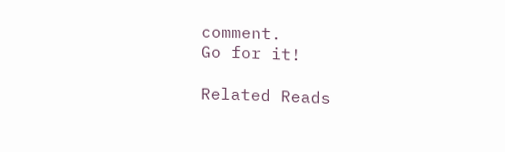comment.
Go for it!

Related Reads